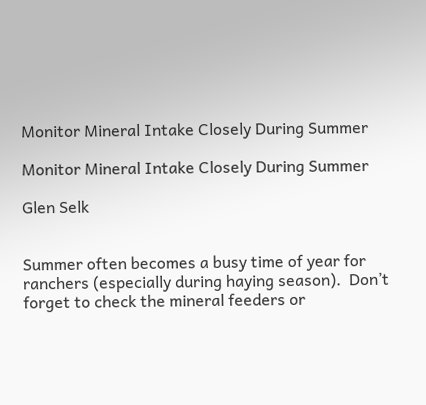Monitor Mineral Intake Closely During Summer

Monitor Mineral Intake Closely During Summer

Glen Selk


Summer often becomes a busy time of year for ranchers (especially during haying season).  Don’t forget to check the mineral feeders or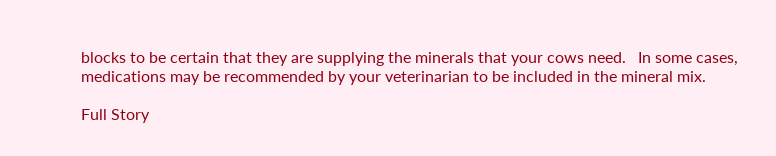blocks to be certain that they are supplying the minerals that your cows need.   In some cases, medications may be recommended by your veterinarian to be included in the mineral mix.

Full Story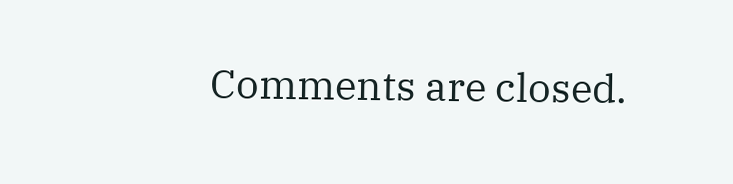Comments are closed.